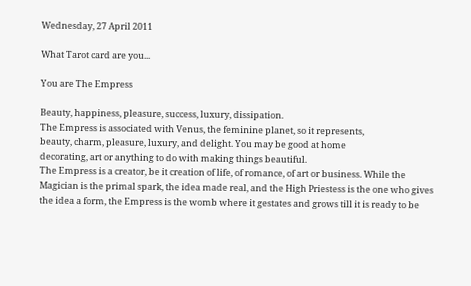Wednesday, 27 April 2011

What Tarot card are you...

You are The Empress

Beauty, happiness, pleasure, success, luxury, dissipation.
The Empress is associated with Venus, the feminine planet, so it represents,
beauty, charm, pleasure, luxury, and delight. You may be good at home
decorating, art or anything to do with making things beautiful.
The Empress is a creator, be it creation of life, of romance, of art or business. While the Magician is the primal spark, the idea made real, and the High Priestess is the one who gives the idea a form, the Empress is the womb where it gestates and grows till it is ready to be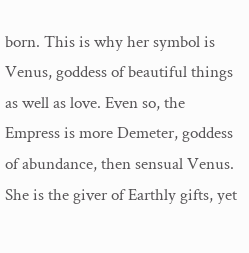born. This is why her symbol is Venus, goddess of beautiful things as well as love. Even so, the Empress is more Demeter, goddess of abundance, then sensual Venus. She is the giver of Earthly gifts, yet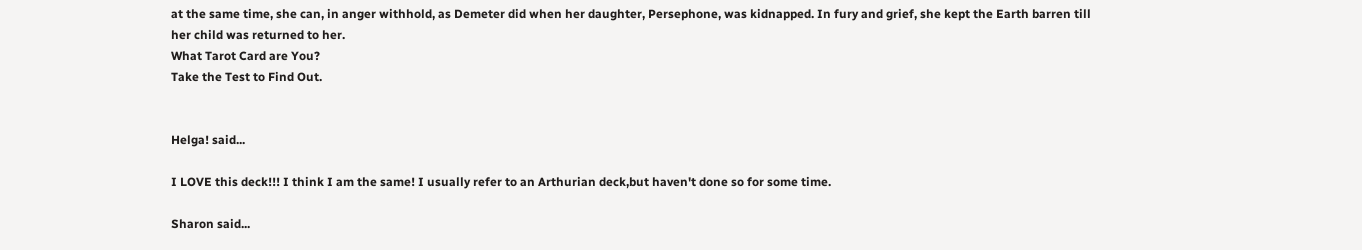at the same time, she can, in anger withhold, as Demeter did when her daughter, Persephone, was kidnapped. In fury and grief, she kept the Earth barren till her child was returned to her.
What Tarot Card are You?
Take the Test to Find Out.


Helga! said...

I LOVE this deck!!! I think I am the same! I usually refer to an Arthurian deck,but haven't done so for some time.

Sharon said...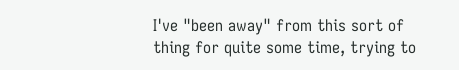I've "been away" from this sort of thing for quite some time, trying to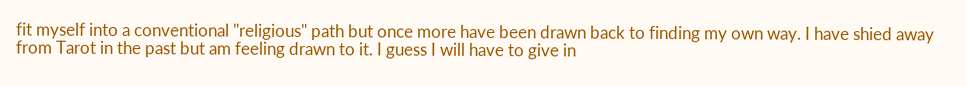fit myself into a conventional "religious" path but once more have been drawn back to finding my own way. I have shied away from Tarot in the past but am feeling drawn to it. I guess I will have to give in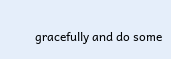gracefully and do some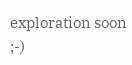exploration soon ;-)